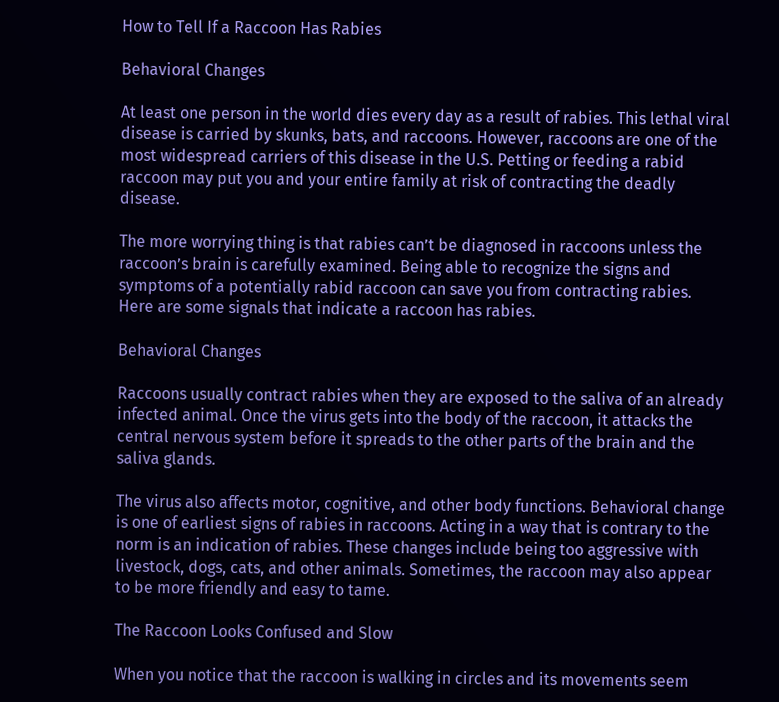How to Tell If a Raccoon Has Rabies

Behavioral Changes

At least one person in the world dies every day as a result of rabies. This lethal viral disease is carried by skunks, bats, and raccoons. However, raccoons are one of the most widespread carriers of this disease in the U.S. Petting or feeding a rabid raccoon may put you and your entire family at risk of contracting the deadly disease.

The more worrying thing is that rabies can’t be diagnosed in raccoons unless the raccoon’s brain is carefully examined. Being able to recognize the signs and symptoms of a potentially rabid raccoon can save you from contracting rabies. Here are some signals that indicate a raccoon has rabies.

Behavioral Changes

Raccoons usually contract rabies when they are exposed to the saliva of an already infected animal. Once the virus gets into the body of the raccoon, it attacks the central nervous system before it spreads to the other parts of the brain and the saliva glands.

The virus also affects motor, cognitive, and other body functions. Behavioral change is one of earliest signs of rabies in raccoons. Acting in a way that is contrary to the norm is an indication of rabies. These changes include being too aggressive with livestock, dogs, cats, and other animals. Sometimes, the raccoon may also appear to be more friendly and easy to tame.

The Raccoon Looks Confused and Slow

When you notice that the raccoon is walking in circles and its movements seem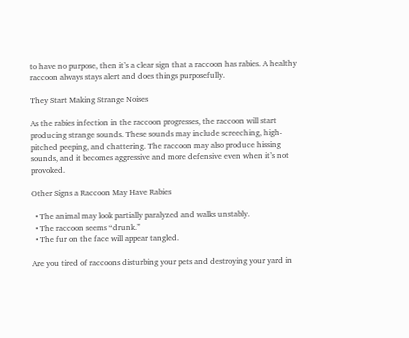to have no purpose, then it’s a clear sign that a raccoon has rabies. A healthy raccoon always stays alert and does things purposefully.

They Start Making Strange Noises

As the rabies infection in the raccoon progresses, the raccoon will start producing strange sounds. These sounds may include screeching, high-pitched peeping, and chattering. The raccoon may also produce hissing sounds, and it becomes aggressive and more defensive even when it’s not provoked.

Other Signs a Raccoon May Have Rabies

  • The animal may look partially paralyzed and walks unstably.
  • The raccoon seems “drunk.”
  • The fur on the face will appear tangled.

Are you tired of raccoons disturbing your pets and destroying your yard in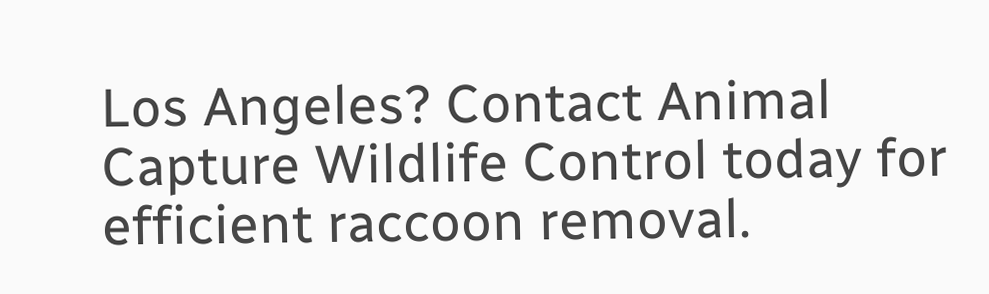Los Angeles? Contact Animal Capture Wildlife Control today for efficient raccoon removal.